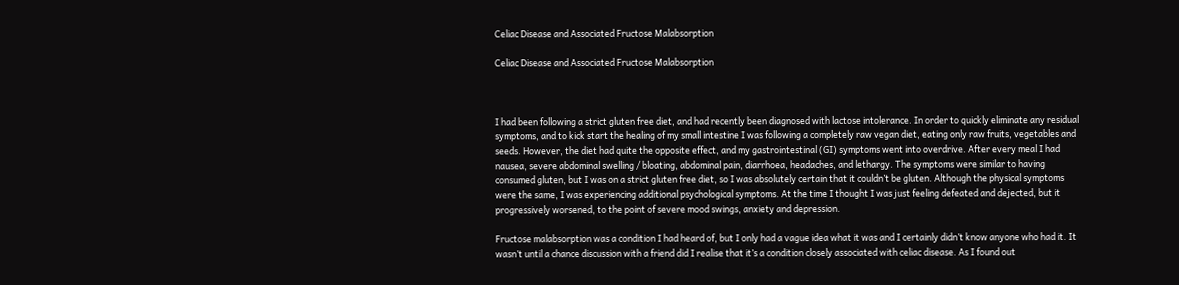Celiac Disease and Associated Fructose Malabsorption

Celiac Disease and Associated Fructose Malabsorption



I had been following a strict gluten free diet, and had recently been diagnosed with lactose intolerance. In order to quickly eliminate any residual symptoms, and to kick start the healing of my small intestine I was following a completely raw vegan diet, eating only raw fruits, vegetables and seeds. However, the diet had quite the opposite effect, and my gastrointestinal (GI) symptoms went into overdrive. After every meal I had nausea, severe abdominal swelling / bloating, abdominal pain, diarrhoea, headaches, and lethargy. The symptoms were similar to having consumed gluten, but I was on a strict gluten free diet, so I was absolutely certain that it couldn’t be gluten. Although the physical symptoms were the same, I was experiencing additional psychological symptoms. At the time I thought I was just feeling defeated and dejected, but it progressively worsened, to the point of severe mood swings, anxiety and depression.

Fructose malabsorption was a condition I had heard of, but I only had a vague idea what it was and I certainly didn’t know anyone who had it. It wasn’t until a chance discussion with a friend did I realise that it’s a condition closely associated with celiac disease. As I found out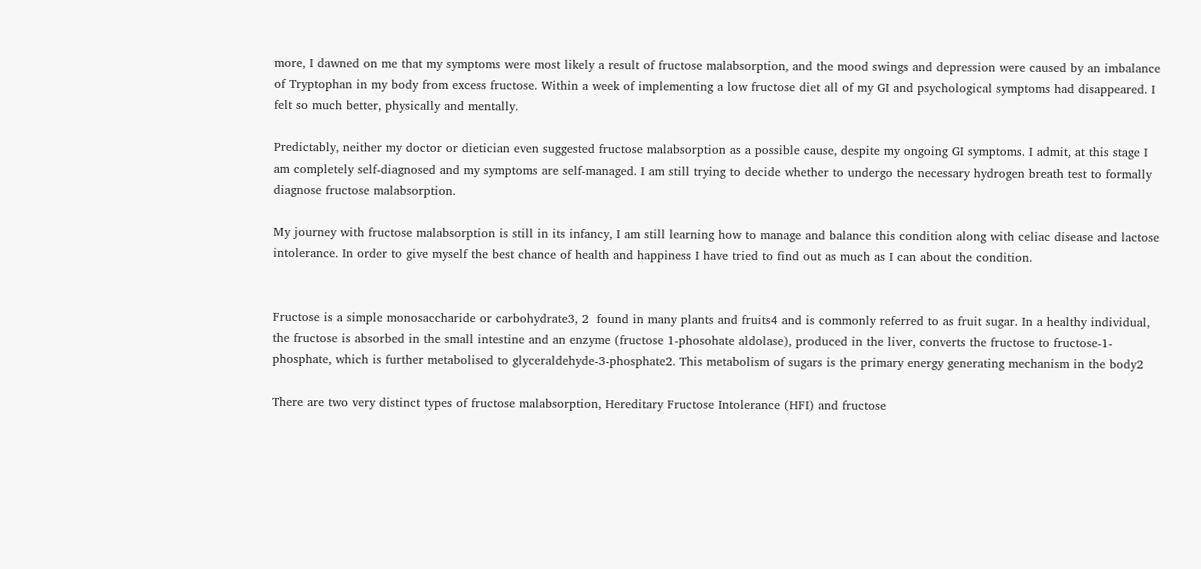more, I dawned on me that my symptoms were most likely a result of fructose malabsorption, and the mood swings and depression were caused by an imbalance of Tryptophan in my body from excess fructose. Within a week of implementing a low fructose diet all of my GI and psychological symptoms had disappeared. I felt so much better, physically and mentally.

Predictably, neither my doctor or dietician even suggested fructose malabsorption as a possible cause, despite my ongoing GI symptoms. I admit, at this stage I am completely self-diagnosed and my symptoms are self-managed. I am still trying to decide whether to undergo the necessary hydrogen breath test to formally diagnose fructose malabsorption.

My journey with fructose malabsorption is still in its infancy, I am still learning how to manage and balance this condition along with celiac disease and lactose intolerance. In order to give myself the best chance of health and happiness I have tried to find out as much as I can about the condition.


Fructose is a simple monosaccharide or carbohydrate3, 2  found in many plants and fruits4 and is commonly referred to as fruit sugar. In a healthy individual, the fructose is absorbed in the small intestine and an enzyme (fructose 1-phosohate aldolase), produced in the liver, converts the fructose to fructose-1-phosphate, which is further metabolised to glyceraldehyde-3-phosphate2. This metabolism of sugars is the primary energy generating mechanism in the body2

There are two very distinct types of fructose malabsorption, Hereditary Fructose Intolerance (HFI) and fructose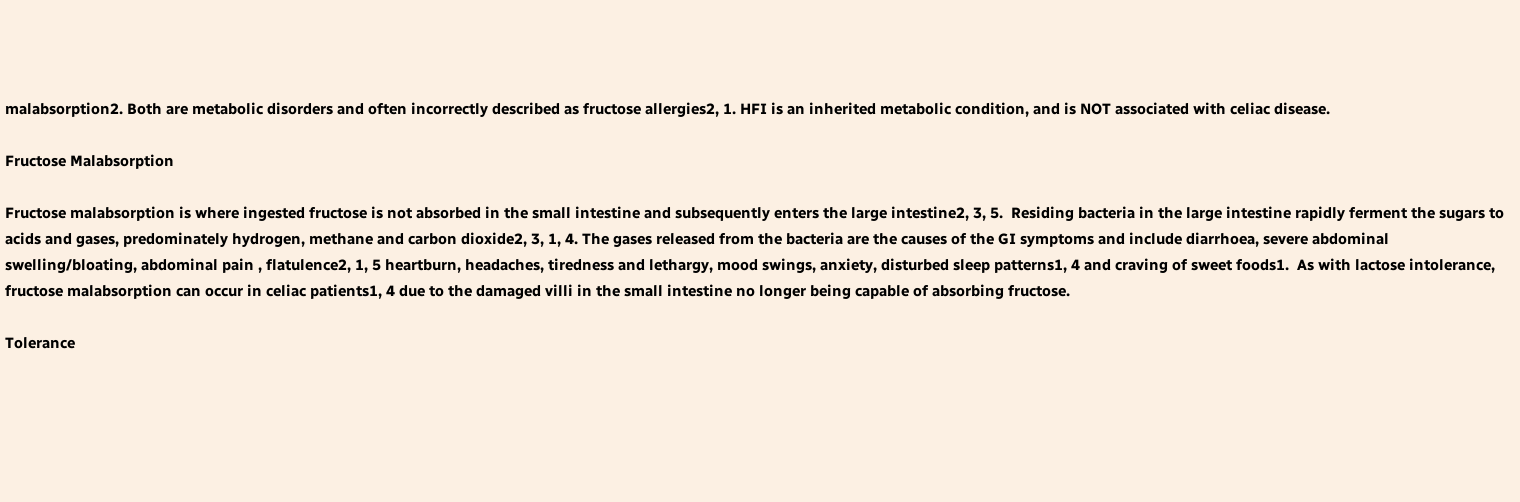malabsorption2. Both are metabolic disorders and often incorrectly described as fructose allergies2, 1. HFI is an inherited metabolic condition, and is NOT associated with celiac disease.

Fructose Malabsorption

Fructose malabsorption is where ingested fructose is not absorbed in the small intestine and subsequently enters the large intestine2, 3, 5.  Residing bacteria in the large intestine rapidly ferment the sugars to acids and gases, predominately hydrogen, methane and carbon dioxide2, 3, 1, 4. The gases released from the bacteria are the causes of the GI symptoms and include diarrhoea, severe abdominal swelling/bloating, abdominal pain , flatulence2, 1, 5 heartburn, headaches, tiredness and lethargy, mood swings, anxiety, disturbed sleep patterns1, 4 and craving of sweet foods1.  As with lactose intolerance, fructose malabsorption can occur in celiac patients1, 4 due to the damaged villi in the small intestine no longer being capable of absorbing fructose.

Tolerance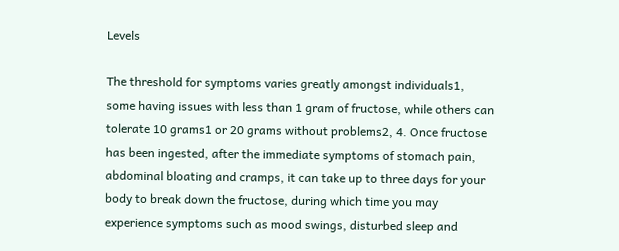Levels

The threshold for symptoms varies greatly amongst individuals1, some having issues with less than 1 gram of fructose, while others can tolerate 10 grams1 or 20 grams without problems2, 4. Once fructose has been ingested, after the immediate symptoms of stomach pain, abdominal bloating and cramps, it can take up to three days for your body to break down the fructose, during which time you may experience symptoms such as mood swings, disturbed sleep and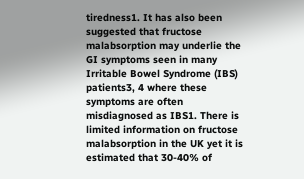tiredness1. It has also been suggested that fructose malabsorption may underlie the GI symptoms seen in many Irritable Bowel Syndrome (IBS) patients3, 4 where these symptoms are often misdiagnosed as IBS1. There is limited information on fructose malabsorption in the UK yet it is estimated that 30-40% of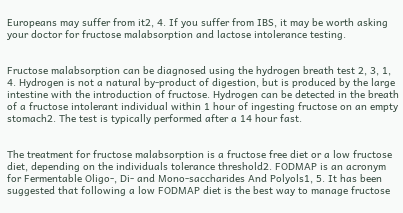Europeans may suffer from it2, 4. If you suffer from IBS, it may be worth asking your doctor for fructose malabsorption and lactose intolerance testing.


Fructose malabsorption can be diagnosed using the hydrogen breath test 2, 3, 1, 4. Hydrogen is not a natural by-product of digestion, but is produced by the large intestine with the introduction of fructose. Hydrogen can be detected in the breath of a fructose intolerant individual within 1 hour of ingesting fructose on an empty stomach2. The test is typically performed after a 14 hour fast.


The treatment for fructose malabsorption is a fructose free diet or a low fructose diet, depending on the individuals tolerance threshold2. FODMAP is an acronym for Fermentable Oligo-, Di- and Mono-saccharides And Polyols1, 5. It has been suggested that following a low FODMAP diet is the best way to manage fructose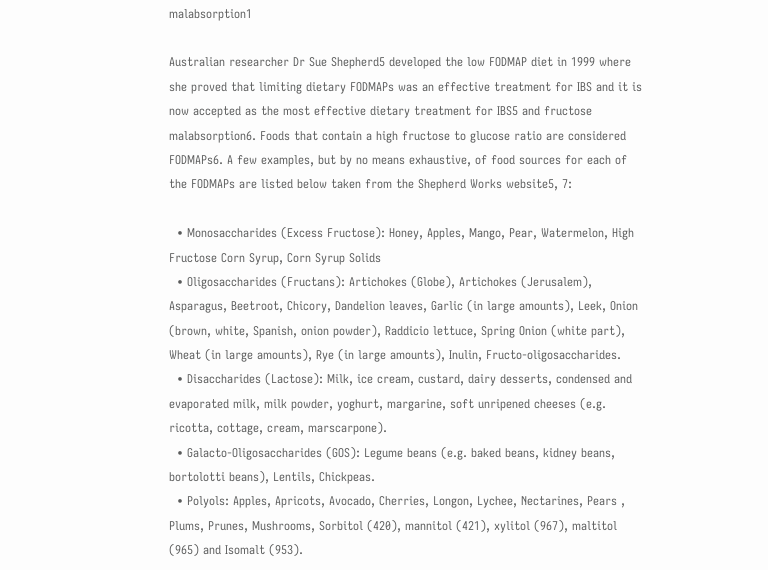malabsorption1

Australian researcher Dr Sue Shepherd5 developed the low FODMAP diet in 1999 where she proved that limiting dietary FODMAPs was an effective treatment for IBS and it is now accepted as the most effective dietary treatment for IBS5 and fructose malabsorption6. Foods that contain a high fructose to glucose ratio are considered FODMAPs6. A few examples, but by no means exhaustive, of food sources for each of the FODMAPs are listed below taken from the Shepherd Works website5, 7:

  • Monosaccharides (Excess Fructose): Honey, Apples, Mango, Pear, Watermelon, High Fructose Corn Syrup, Corn Syrup Solids
  • Oligosaccharides (Fructans): Artichokes (Globe), Artichokes (Jerusalem), Asparagus, Beetroot, Chicory, Dandelion leaves, Garlic (in large amounts), Leek, Onion (brown, white, Spanish, onion powder), Raddicio lettuce, Spring Onion (white part), Wheat (in large amounts), Rye (in large amounts), Inulin, Fructo-oligosaccharides.
  • Disaccharides (Lactose): Milk, ice cream, custard, dairy desserts, condensed and evaporated milk, milk powder, yoghurt, margarine, soft unripened cheeses (e.g. ricotta, cottage, cream, marscarpone).
  • Galacto-Oligosaccharides (GOS): Legume beans (e.g. baked beans, kidney beans, bortolotti beans), Lentils, Chickpeas.
  • Polyols: Apples, Apricots, Avocado, Cherries, Longon, Lychee, Nectarines, Pears , Plums, Prunes, Mushrooms, Sorbitol (420), mannitol (421), xylitol (967), maltitol (965) and Isomalt (953).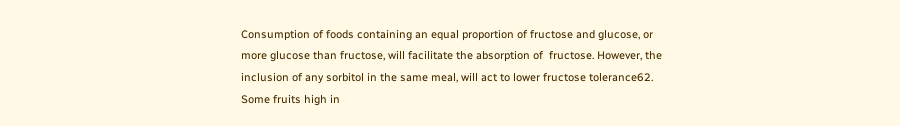Consumption of foods containing an equal proportion of fructose and glucose, or more glucose than fructose, will facilitate the absorption of  fructose. However, the inclusion of any sorbitol in the same meal, will act to lower fructose tolerance62. Some fruits high in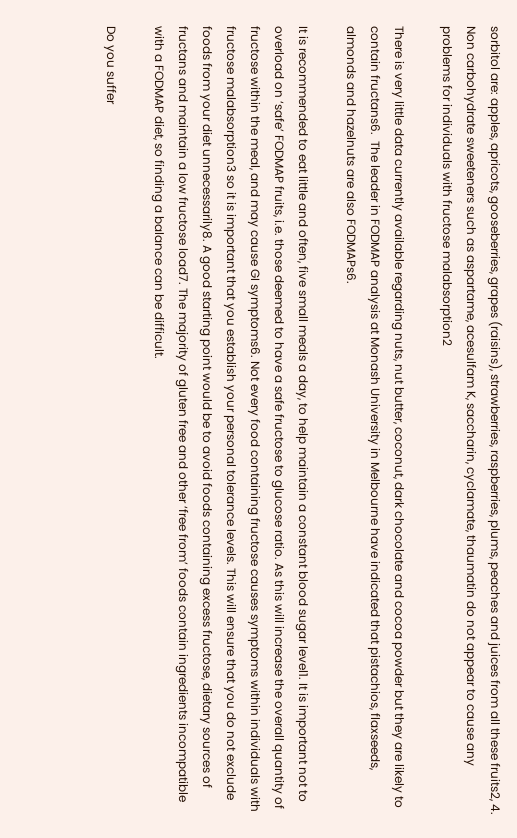sorbitol are: apples, apricots, gooseberries, grapes (raisins), strawberries, raspberries, plums, peaches and juices from all these fruits2, 4. Non carbohydrate sweeteners such as aspartame, acesulfam K, saccharin, cyclamate, thaumatin do not appear to cause any problems for individuals with fructose malabsorption2

There is very little data currently available regarding nuts, nut butter, coconut, dark chocolate and cocoa powder but they are likely to contain fructans6.  The leader in FODMAP analysis at Monash University in Melbourne have indicated that pistachios, flaxseeds, almonds and hazelnuts are also FODMAPs6.

It is recommended to eat little and often, five small meals a day, to help maintain a constant blood sugar level1. It is important not to overload on ‘safe’ FODMAP fruits, i.e. those deemed to have a safe fructose to glucose ratio. As this will increase the overall quantity of fructose within the meal, and may cause GI symptoms6. Not every food containing fructose causes symptoms within individuals with fructose malabsorption3 so it is important that you establish your personal tolerance levels. This will ensure that you do not exclude foods from your diet unnecessarily8. A good starting point would be to avoid foods containing excess fructose, dietary sources of fructans and maintain a low fructose load7. The majority of gluten free and other ‘free from’ foods contain ingredients incompatible with a FODMAP diet, so finding a balance can be difficult.

Do you suffer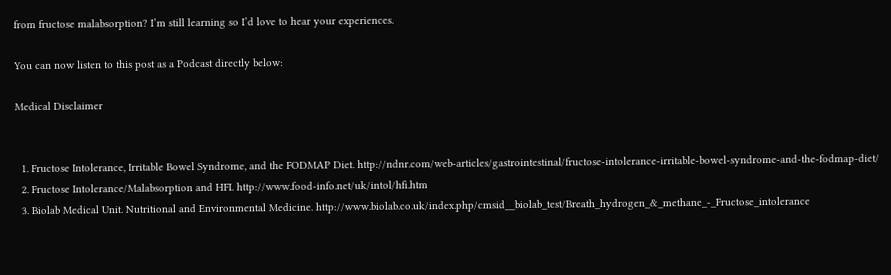from fructose malabsorption? I’m still learning so I’d love to hear your experiences.

You can now listen to this post as a Podcast directly below:

Medical Disclaimer


  1. Fructose Intolerance, Irritable Bowel Syndrome, and the FODMAP Diet. http://ndnr.com/web-articles/gastrointestinal/fructose-intolerance-irritable-bowel-syndrome-and-the-fodmap-diet/
  2. Fructose Intolerance/Malabsorption and HFI. http://www.food-info.net/uk/intol/hfi.htm
  3. Biolab Medical Unit. Nutritional and Environmental Medicine. http://www.biolab.co.uk/index.php/cmsid__biolab_test/Breath_hydrogen_&_methane_-_Fructose_intolerance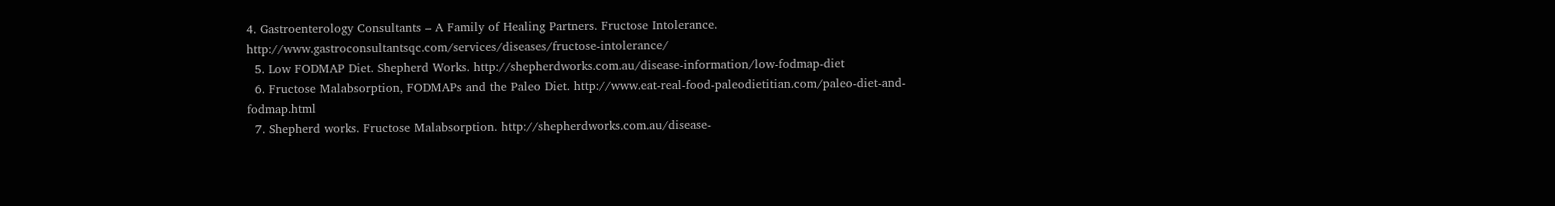4. Gastroenterology Consultants – A Family of Healing Partners. Fructose Intolerance. http://www.gastroconsultantsqc.com/services/diseases/fructose-intolerance/
  5. Low FODMAP Diet. Shepherd Works. http://shepherdworks.com.au/disease-information/low-fodmap-diet
  6. Fructose Malabsorption, FODMAPs and the Paleo Diet. http://www.eat-real-food-paleodietitian.com/paleo-diet-and-fodmap.html
  7. Shepherd works. Fructose Malabsorption. http://shepherdworks.com.au/disease-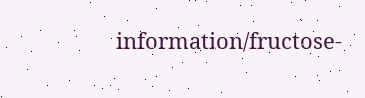information/fructose-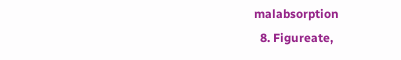malabsorption
  8. Figureate,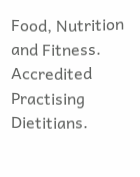Food, Nutrition and Fitness. Accredited Practising Dietitians.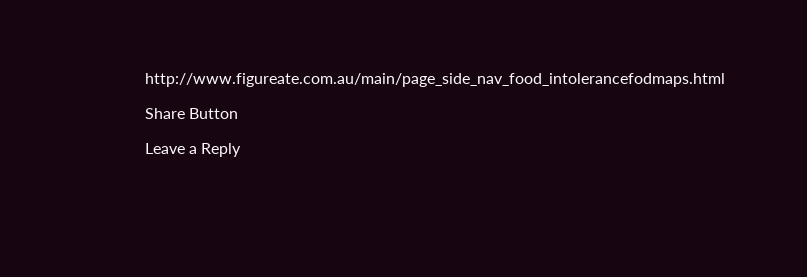http://www.figureate.com.au/main/page_side_nav_food_intolerancefodmaps.html

Share Button

Leave a Reply